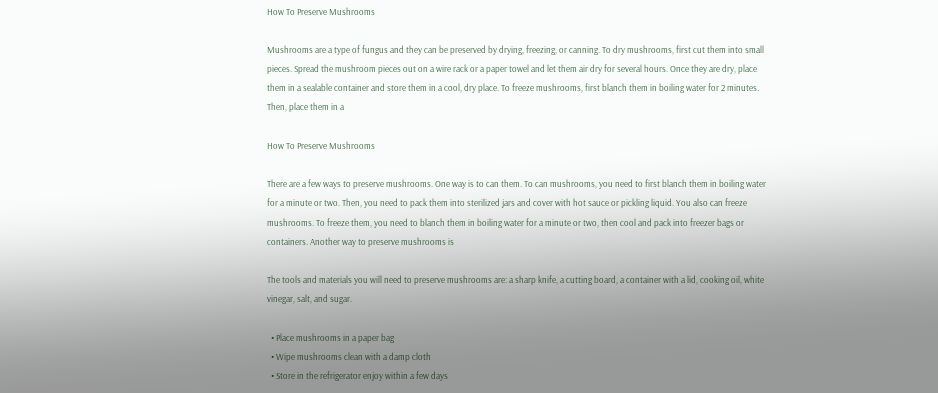How To Preserve Mushrooms

Mushrooms are a type of fungus and they can be preserved by drying, freezing, or canning. To dry mushrooms, first cut them into small pieces. Spread the mushroom pieces out on a wire rack or a paper towel and let them air dry for several hours. Once they are dry, place them in a sealable container and store them in a cool, dry place. To freeze mushrooms, first blanch them in boiling water for 2 minutes. Then, place them in a

How To Preserve Mushrooms

There are a few ways to preserve mushrooms. One way is to can them. To can mushrooms, you need to first blanch them in boiling water for a minute or two. Then, you need to pack them into sterilized jars and cover with hot sauce or pickling liquid. You also can freeze mushrooms. To freeze them, you need to blanch them in boiling water for a minute or two, then cool and pack into freezer bags or containers. Another way to preserve mushrooms is

The tools and materials you will need to preserve mushrooms are: a sharp knife, a cutting board, a container with a lid, cooking oil, white vinegar, salt, and sugar.

  • Place mushrooms in a paper bag
  • Wipe mushrooms clean with a damp cloth
  • Store in the refrigerator enjoy within a few days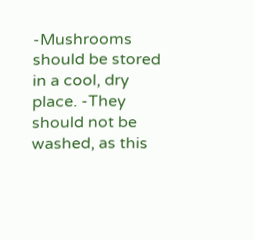-Mushrooms should be stored in a cool, dry place. -They should not be washed, as this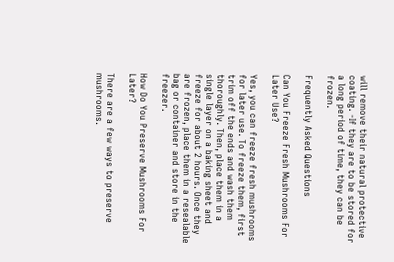will remove their natural protective coating. -If they are to be stored for a long period of time, they can be frozen.

Frequently Asked Questions

Can You Freeze Fresh Mushrooms For Later Use?

Yes, you can freeze fresh mushrooms for later use. To freeze them, first trim off the ends and wash them thoroughly. Then, place them in a single layer on a baking sheet and freeze for about 2 hours. Once they are frozen, place them in a resealable bag or container and store in the freezer.

How Do You Preserve Mushrooms For Later?

There are a few ways to preserve mushrooms.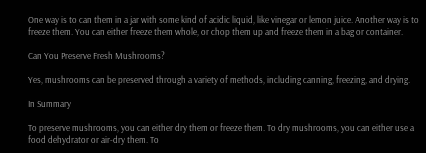One way is to can them in a jar with some kind of acidic liquid, like vinegar or lemon juice. Another way is to freeze them. You can either freeze them whole, or chop them up and freeze them in a bag or container.

Can You Preserve Fresh Mushrooms?

Yes, mushrooms can be preserved through a variety of methods, including canning, freezing, and drying.

In Summary

To preserve mushrooms, you can either dry them or freeze them. To dry mushrooms, you can either use a food dehydrator or air-dry them. To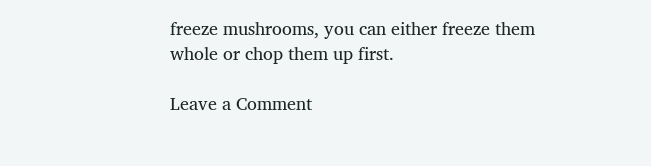freeze mushrooms, you can either freeze them whole or chop them up first.

Leave a Comment